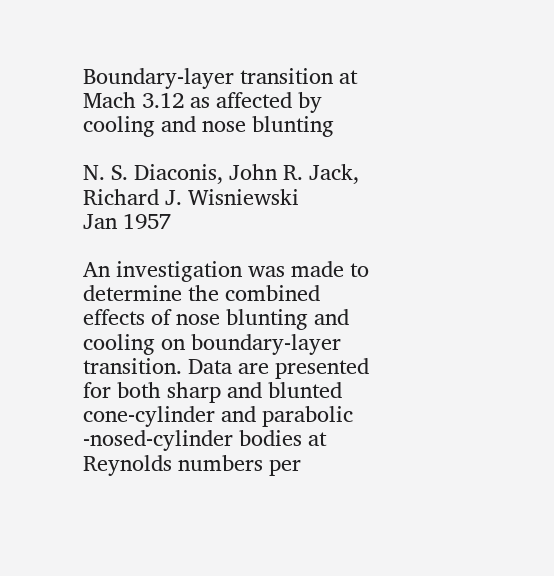Boundary-layer transition at Mach 3.12 as affected by cooling and nose blunting

N. S. Diaconis, John R. Jack, Richard J. Wisniewski
Jan 1957

An investigation was made to determine the combined effects of nose blunting and cooling on boundary-layer transition. Data are presented for both sharp and blunted cone-cylinder and parabolic -nosed-cylinder bodies at Reynolds numbers per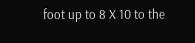foot up to 8 X 10 to the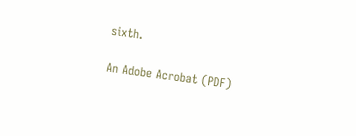sixth.

An Adobe Acrobat (PDF)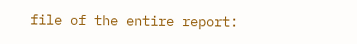file of the entire report: